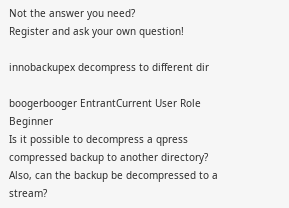Not the answer you need?
Register and ask your own question!

innobackupex decompress to different dir

boogerbooger EntrantCurrent User Role Beginner
Is it possible to decompress a qpress compressed backup to another directory? Also, can the backup be decompressed to a stream?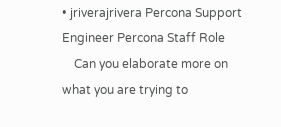• jriverajrivera Percona Support Engineer Percona Staff Role
    Can you elaborate more on what you are trying to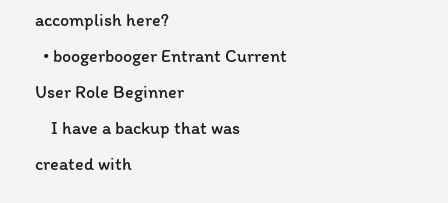accomplish here?
  • boogerbooger Entrant Current User Role Beginner
    I have a backup that was created with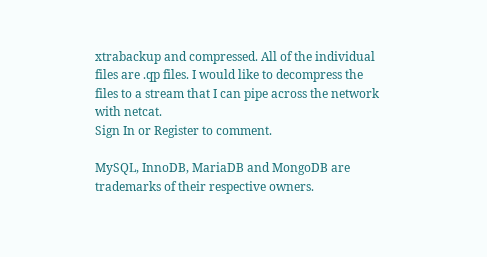xtrabackup and compressed. All of the individual files are .qp files. I would like to decompress the files to a stream that I can pipe across the network with netcat.
Sign In or Register to comment.

MySQL, InnoDB, MariaDB and MongoDB are trademarks of their respective owners.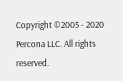Copyright ©2005 - 2020 Percona LLC. All rights reserved.